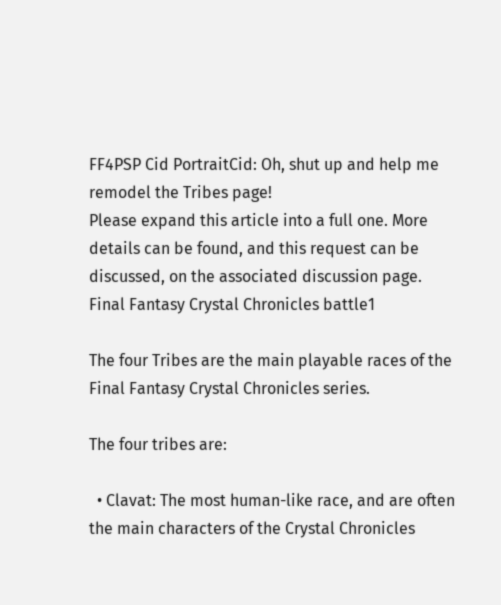FF4PSP Cid PortraitCid: Oh, shut up and help me remodel the Tribes page!
Please expand this article into a full one. More details can be found, and this request can be discussed, on the associated discussion page.
Final Fantasy Crystal Chronicles battle1

The four Tribes are the main playable races of the Final Fantasy Crystal Chronicles series.

The four tribes are:

  • Clavat: The most human-like race, and are often the main characters of the Crystal Chronicles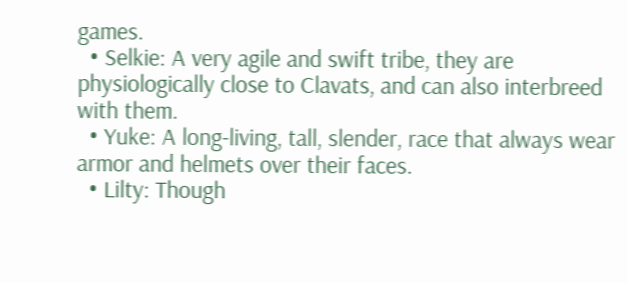games.
  • Selkie: A very agile and swift tribe, they are physiologically close to Clavats, and can also interbreed with them.
  • Yuke: A long-living, tall, slender, race that always wear armor and helmets over their faces.
  • Lilty: Though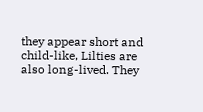they appear short and child-like, Lilties are also long-lived. They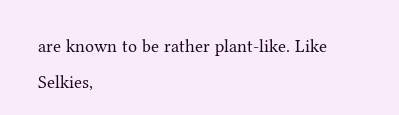are known to be rather plant-like. Like Selkies,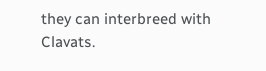they can interbreed with Clavats.